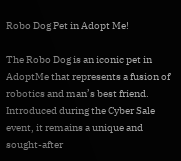Robo Dog Pet in Adopt Me!

The Robo Dog is an iconic pet in AdoptMe that represents a fusion of robotics and man’s best friend. Introduced during the Cyber Sale event, it remains a unique and sought-after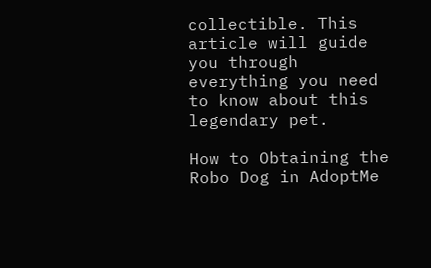collectible. This article will guide you through everything you need to know about this legendary pet.

How to Obtaining the Robo Dog in AdoptMe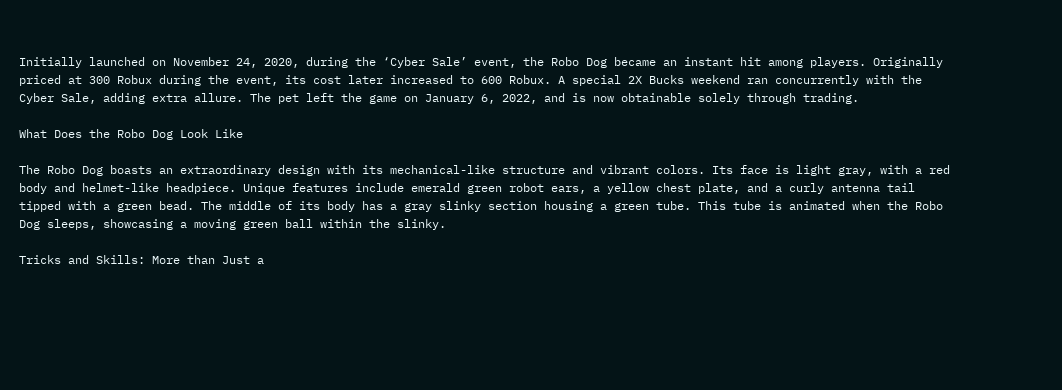Initially launched on November 24, 2020, during the ‘Cyber Sale’ event, the Robo Dog became an instant hit among players. Originally priced at 300 Robux during the event, its cost later increased to 600 Robux. A special 2X Bucks weekend ran concurrently with the Cyber Sale, adding extra allure. The pet left the game on January 6, 2022, and is now obtainable solely through trading.

What Does the Robo Dog Look Like

The Robo Dog boasts an extraordinary design with its mechanical-like structure and vibrant colors. Its face is light gray, with a red body and helmet-like headpiece. Unique features include emerald green robot ears, a yellow chest plate, and a curly antenna tail tipped with a green bead. The middle of its body has a gray slinky section housing a green tube. This tube is animated when the Robo Dog sleeps, showcasing a moving green ball within the slinky.

Tricks and Skills: More than Just a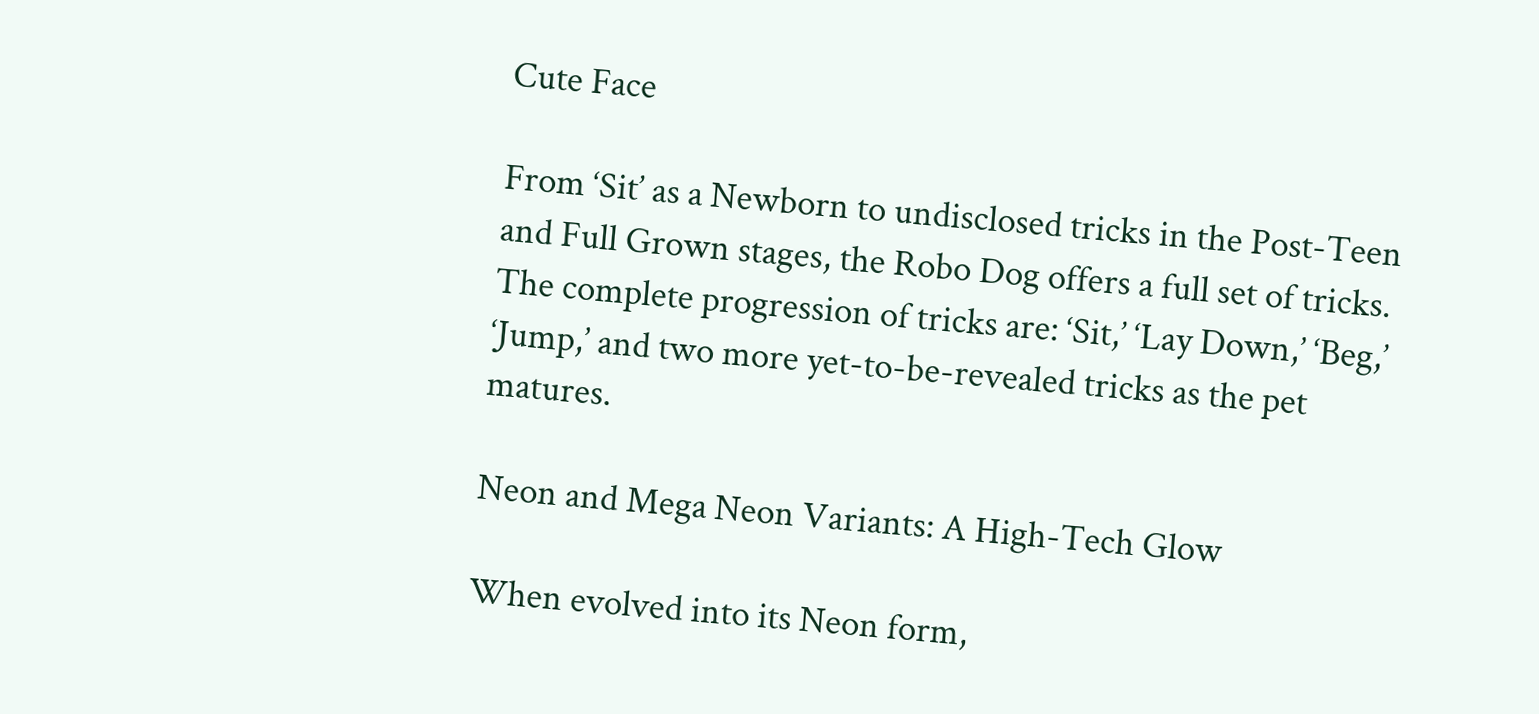Cute Face

From ‘Sit’ as a Newborn to undisclosed tricks in the Post-Teen and Full Grown stages, the Robo Dog offers a full set of tricks. The complete progression of tricks are: ‘Sit,’ ‘Lay Down,’ ‘Beg,’ ‘Jump,’ and two more yet-to-be-revealed tricks as the pet matures.

Neon and Mega Neon Variants: A High-Tech Glow

When evolved into its Neon form,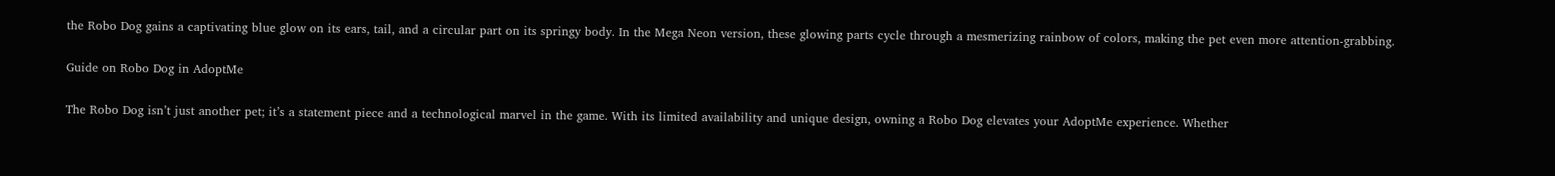the Robo Dog gains a captivating blue glow on its ears, tail, and a circular part on its springy body. In the Mega Neon version, these glowing parts cycle through a mesmerizing rainbow of colors, making the pet even more attention-grabbing.

Guide on Robo Dog in AdoptMe

The Robo Dog isn’t just another pet; it’s a statement piece and a technological marvel in the game. With its limited availability and unique design, owning a Robo Dog elevates your AdoptMe experience. Whether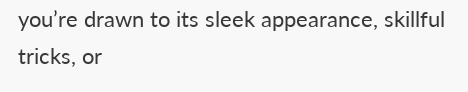you’re drawn to its sleek appearance, skillful tricks, or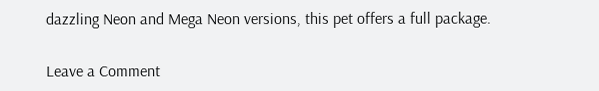dazzling Neon and Mega Neon versions, this pet offers a full package.

Leave a Comment